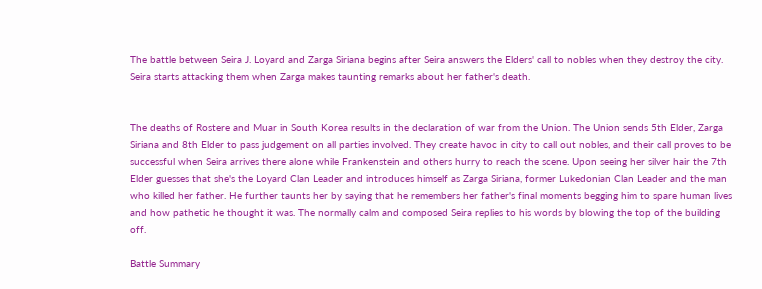The battle between Seira J. Loyard and Zarga Siriana begins after Seira answers the Elders' call to nobles when they destroy the city. Seira starts attacking them when Zarga makes taunting remarks about her father's death.


The deaths of Rostere and Muar in South Korea results in the declaration of war from the Union. The Union sends 5th Elder, Zarga Siriana and 8th Elder to pass judgement on all parties involved. They create havoc in city to call out nobles, and their call proves to be successful when Seira arrives there alone while Frankenstein and others hurry to reach the scene. Upon seeing her silver hair the 7th Elder guesses that she's the Loyard Clan Leader and introduces himself as Zarga Siriana, former Lukedonian Clan Leader and the man who killed her father. He further taunts her by saying that he remembers her father's final moments begging him to spare human lives and how pathetic he thought it was. The normally calm and composed Seira replies to his words by blowing the top of the building off.

Battle Summary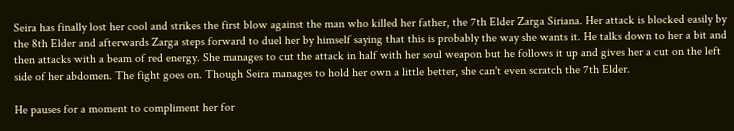Seira has finally lost her cool and strikes the first blow against the man who killed her father, the 7th Elder Zarga Siriana. Her attack is blocked easily by the 8th Elder and afterwards Zarga steps forward to duel her by himself saying that this is probably the way she wants it. He talks down to her a bit and then attacks with a beam of red energy. She manages to cut the attack in half with her soul weapon but he follows it up and gives her a cut on the left side of her abdomen. The fight goes on. Though Seira manages to hold her own a little better, she can't even scratch the 7th Elder.

He pauses for a moment to compliment her for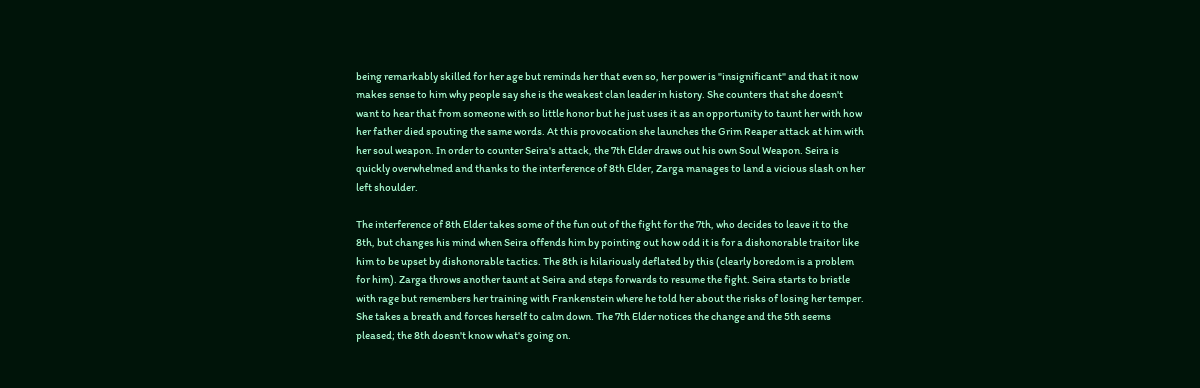being remarkably skilled for her age but reminds her that even so, her power is "insignificant" and that it now makes sense to him why people say she is the weakest clan leader in history. She counters that she doesn't want to hear that from someone with so little honor but he just uses it as an opportunity to taunt her with how her father died spouting the same words. At this provocation she launches the Grim Reaper attack at him with her soul weapon. In order to counter Seira's attack, the 7th Elder draws out his own Soul Weapon. Seira is quickly overwhelmed and thanks to the interference of 8th Elder, Zarga manages to land a vicious slash on her left shoulder.

The interference of 8th Elder takes some of the fun out of the fight for the 7th, who decides to leave it to the 8th, but changes his mind when Seira offends him by pointing out how odd it is for a dishonorable traitor like him to be upset by dishonorable tactics. The 8th is hilariously deflated by this (clearly boredom is a problem for him). Zarga throws another taunt at Seira and steps forwards to resume the fight. Seira starts to bristle with rage but remembers her training with Frankenstein where he told her about the risks of losing her temper. She takes a breath and forces herself to calm down. The 7th Elder notices the change and the 5th seems pleased; the 8th doesn't know what's going on.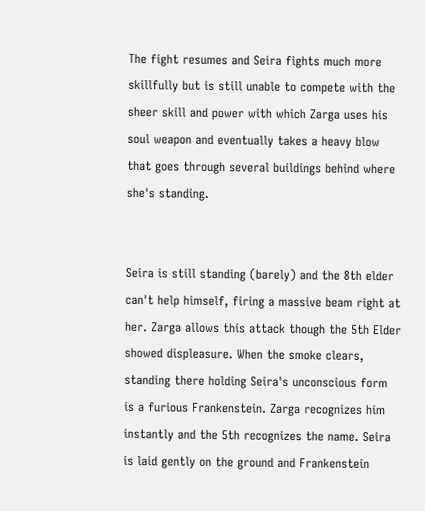The fight resumes and Seira fights much more skillfully but is still unable to compete with the sheer skill and power with which Zarga uses his soul weapon and eventually takes a heavy blow that goes through several buildings behind where she's standing.


Seira is still standing (barely) and the 8th elder can't help himself, firing a massive beam right at her. Zarga allows this attack though the 5th Elder showed displeasure. When the smoke clears, standing there holding Seira's unconscious form is a furious Frankenstein. Zarga recognizes him instantly and the 5th recognizes the name. Seira is laid gently on the ground and Frankenstein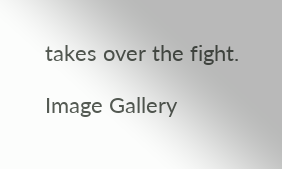takes over the fight.

Image Gallery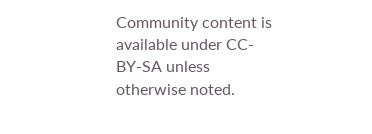Community content is available under CC-BY-SA unless otherwise noted.